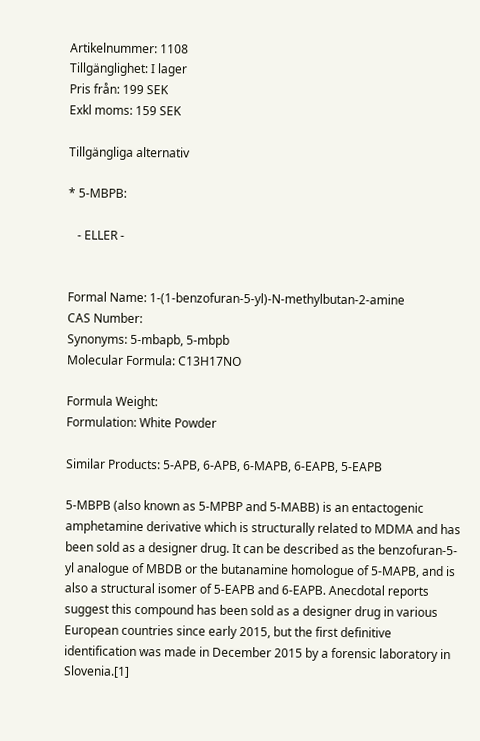Artikelnummer: 1108
Tillgänglighet: I lager
Pris från: 199 SEK
Exkl moms: 159 SEK

Tillgängliga alternativ

* 5-MBPB:

   - ELLER -


Formal Name: 1-(1-benzofuran-5-yl)-N-methylbutan-2-amine
CAS Number:
Synonyms: 5-mbapb, 5-mbpb
Molecular Formula: C13H17NO

Formula Weight:
Formulation: White Powder

Similar Products: 5-APB, 6-APB, 6-MAPB, 6-EAPB, 5-EAPB

5-MBPB (also known as 5-MPBP and 5-MABB) is an entactogenic amphetamine derivative which is structurally related to MDMA and has been sold as a designer drug. It can be described as the benzofuran-5-yl analogue of MBDB or the butanamine homologue of 5-MAPB, and is also a structural isomer of 5-EAPB and 6-EAPB. Anecdotal reports suggest this compound has been sold as a designer drug in various European countries since early 2015, but the first definitive identification was made in December 2015 by a forensic laboratory in Slovenia.[1]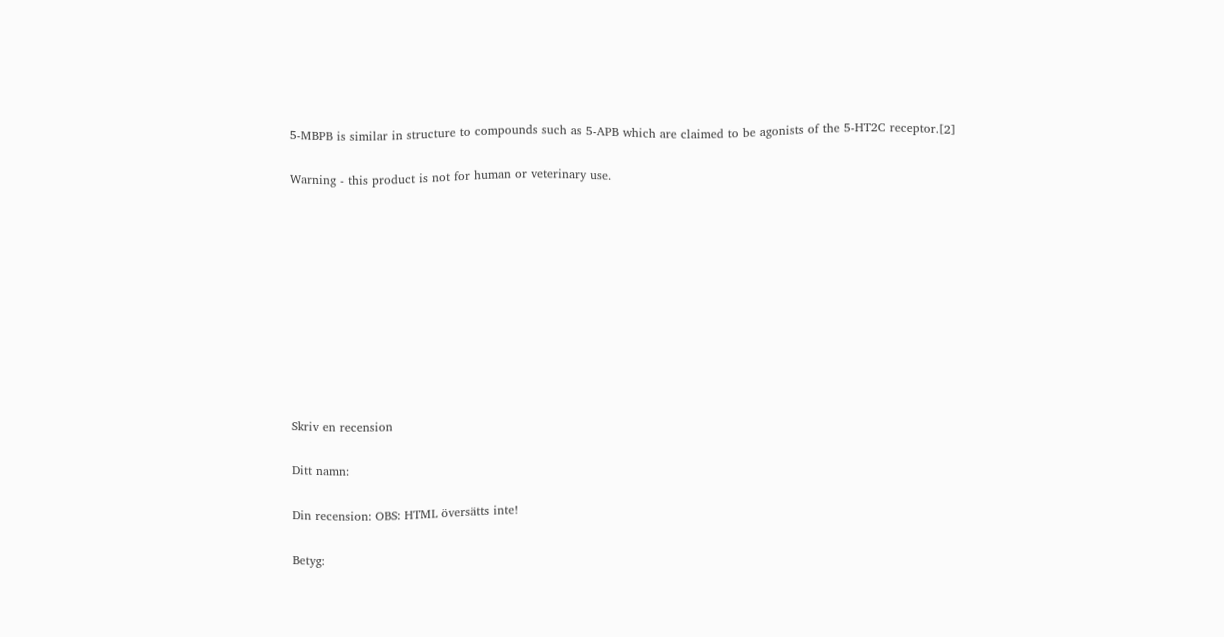5-MBPB is similar in structure to compounds such as 5-APB which are claimed to be agonists of the 5-HT2C receptor.[2]

Warning - this product is not for human or veterinary use.










Skriv en recension

Ditt namn:

Din recension: OBS: HTML översätts inte!

Betyg: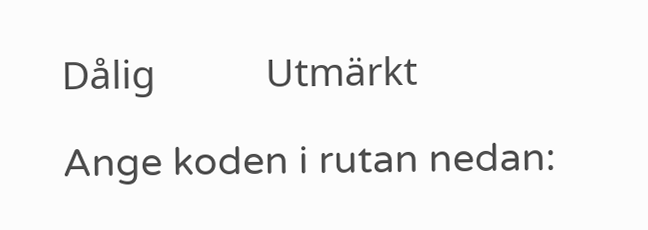Dålig           Utmärkt

Ange koden i rutan nedan: